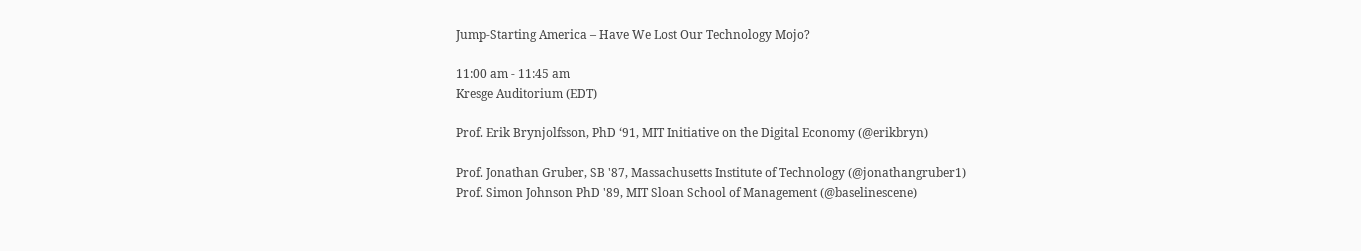Jump-Starting America – Have We Lost Our Technology Mojo?

11:00 am - 11:45 am
Kresge Auditorium (EDT)

Prof. Erik Brynjolfsson, PhD ‘91, MIT Initiative on the Digital Economy (@erikbryn)

Prof. Jonathan Gruber, SB '87, Massachusetts Institute of Technology (@jonathangruber1)
Prof. Simon Johnson PhD '89, MIT Sloan School of Management (@baselinescene)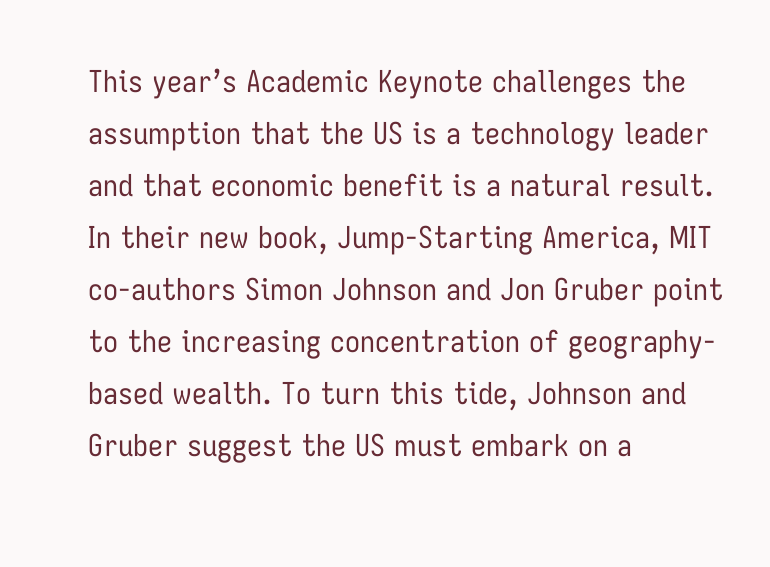This year’s Academic Keynote challenges the assumption that the US is a technology leader and that economic benefit is a natural result. In their new book, Jump-Starting America, MIT co-authors Simon Johnson and Jon Gruber point to the increasing concentration of geography-based wealth. To turn this tide, Johnson and Gruber suggest the US must embark on a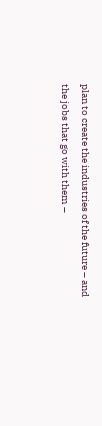plan to create the industries of the future – and the jobs that go with them –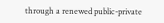through a renewed public-private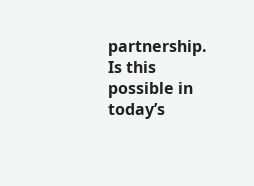partnership. Is this possible in today’s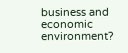business and economic environment?